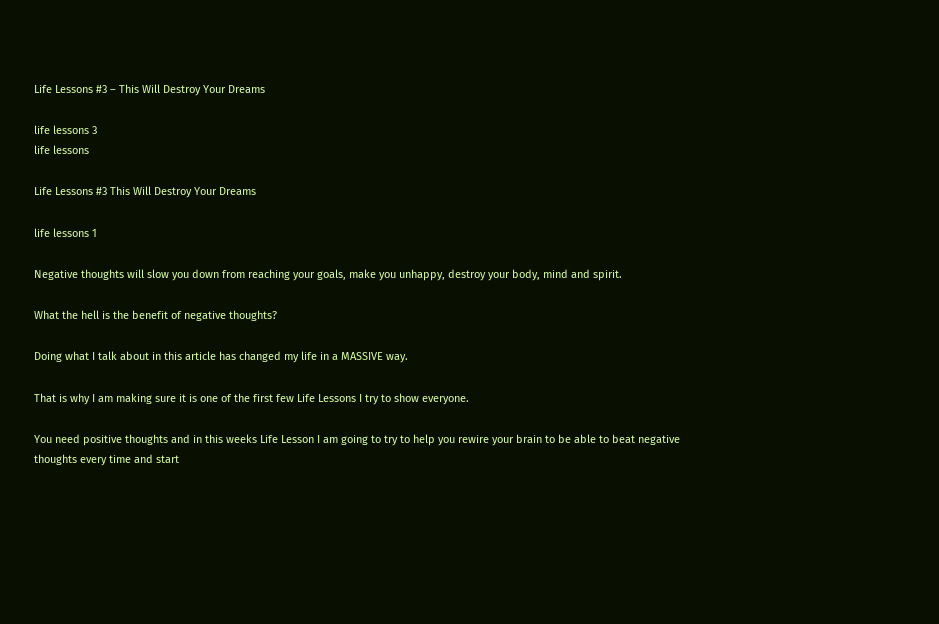Life Lessons #3 – This Will Destroy Your Dreams

life lessons 3
life lessons

Life Lessons #3 This Will Destroy Your Dreams

life lessons 1

Negative thoughts will slow you down from reaching your goals, make you unhappy, destroy your body, mind and spirit.

What the hell is the benefit of negative thoughts?

Doing what I talk about in this article has changed my life in a MASSIVE way.

That is why I am making sure it is one of the first few Life Lessons I try to show everyone.

You need positive thoughts and in this weeks Life Lesson I am going to try to help you rewire your brain to be able to beat negative thoughts every time and start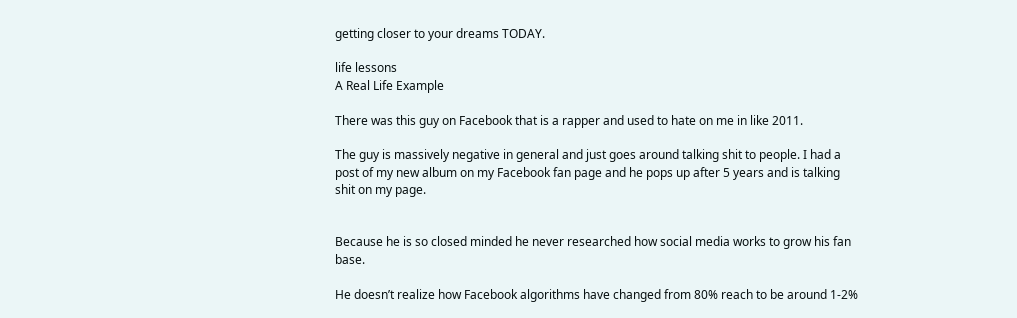getting closer to your dreams TODAY.

life lessons
A Real Life Example

There was this guy on Facebook that is a rapper and used to hate on me in like 2011.

The guy is massively negative in general and just goes around talking shit to people. I had a post of my new album on my Facebook fan page and he pops up after 5 years and is talking shit on my page.


Because he is so closed minded he never researched how social media works to grow his fan base.

He doesn’t realize how Facebook algorithms have changed from 80% reach to be around 1-2%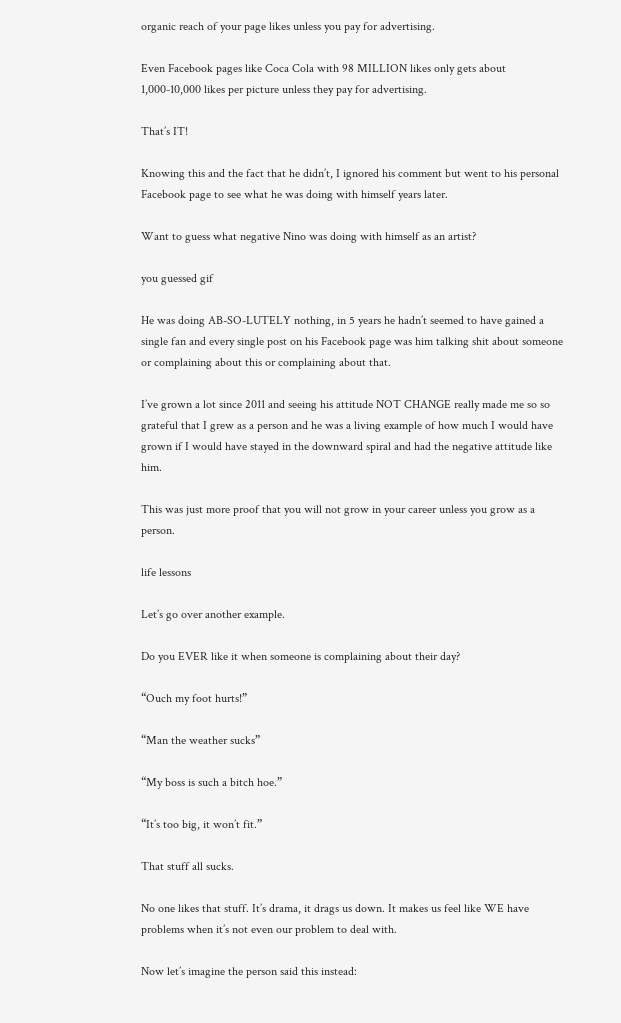organic reach of your page likes unless you pay for advertising.

Even Facebook pages like Coca Cola with 98 MILLION likes only gets about 1,000-10,000 likes per picture unless they pay for advertising.

That’s IT!

Knowing this and the fact that he didn’t, I ignored his comment but went to his personal Facebook page to see what he was doing with himself years later.

Want to guess what negative Nino was doing with himself as an artist?

you guessed gif

He was doing AB-SO-LUTELY nothing, in 5 years he hadn’t seemed to have gained a single fan and every single post on his Facebook page was him talking shit about someone or complaining about this or complaining about that.

I’ve grown a lot since 2011 and seeing his attitude NOT CHANGE really made me so so grateful that I grew as a person and he was a living example of how much I would have grown if I would have stayed in the downward spiral and had the negative attitude like him.

This was just more proof that you will not grow in your career unless you grow as a person.

life lessons

Let’s go over another example.

Do you EVER like it when someone is complaining about their day?

“Ouch my foot hurts!”

“Man the weather sucks”

“My boss is such a bitch hoe.”

“It’s too big, it won’t fit.”

That stuff all sucks.

No one likes that stuff. It’s drama, it drags us down. It makes us feel like WE have problems when it’s not even our problem to deal with.

Now let’s imagine the person said this instead: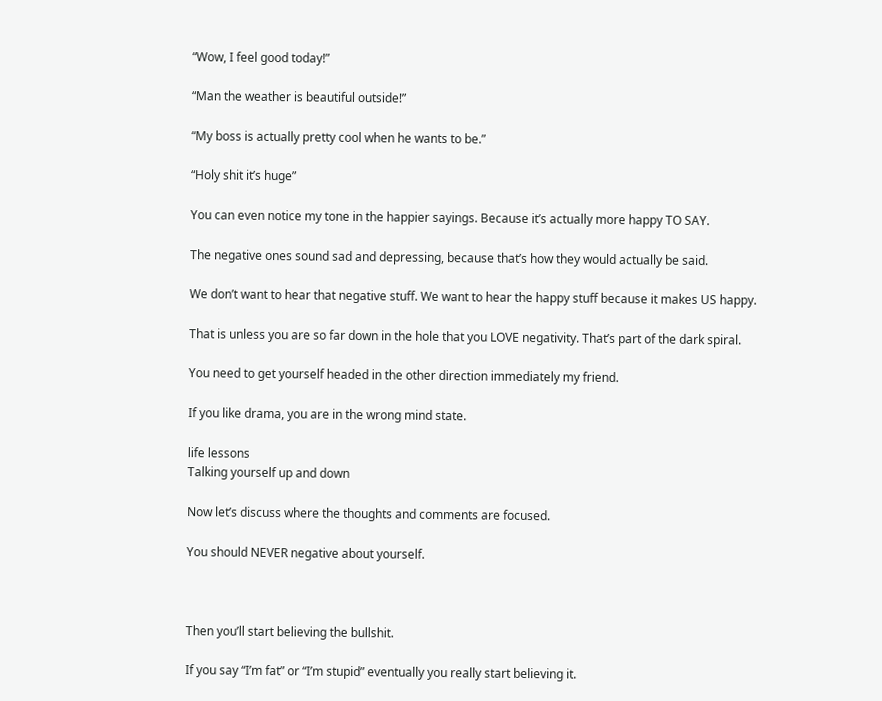“Wow, I feel good today!”

“Man the weather is beautiful outside!”

“My boss is actually pretty cool when he wants to be.”

“Holy shit it’s huge”

You can even notice my tone in the happier sayings. Because it’s actually more happy TO SAY.

The negative ones sound sad and depressing, because that’s how they would actually be said.

We don’t want to hear that negative stuff. We want to hear the happy stuff because it makes US happy.

That is unless you are so far down in the hole that you LOVE negativity. That’s part of the dark spiral.

You need to get yourself headed in the other direction immediately my friend.

If you like drama, you are in the wrong mind state.

life lessons
Talking yourself up and down

Now let’s discuss where the thoughts and comments are focused.

You should NEVER negative about yourself.



Then you’ll start believing the bullshit.

If you say “I’m fat” or “I’m stupid” eventually you really start believing it.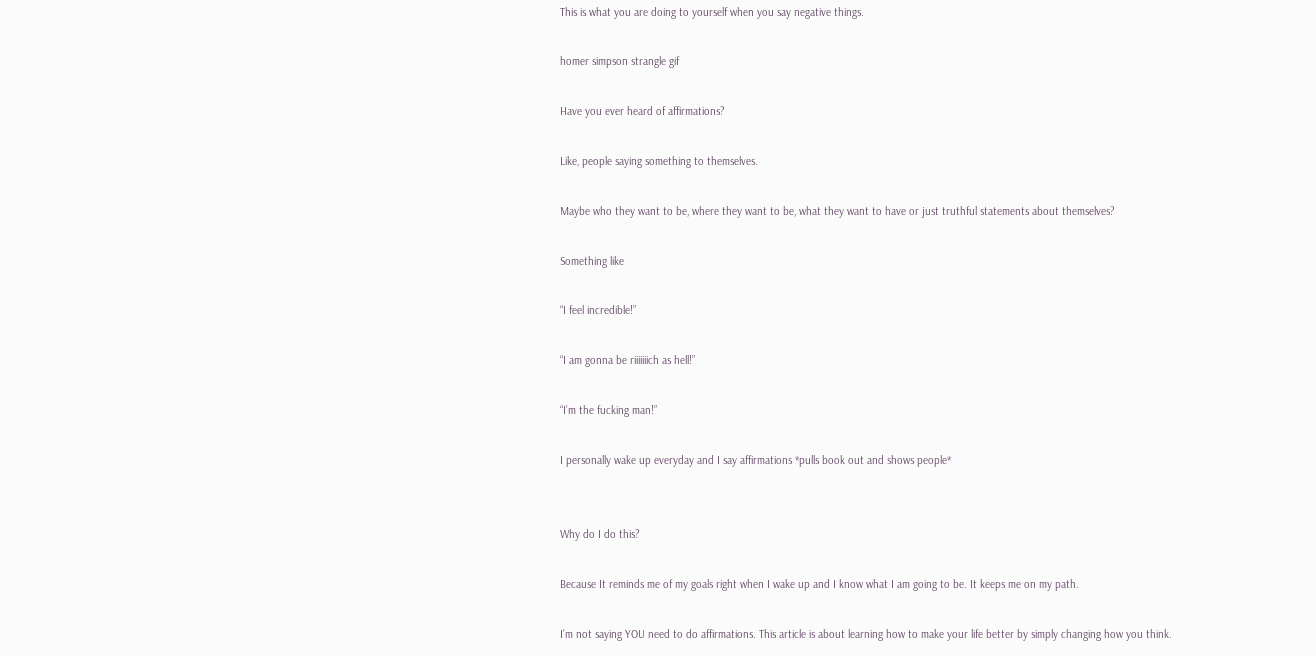This is what you are doing to yourself when you say negative things.

homer simpson strangle gif

Have you ever heard of affirmations?

Like, people saying something to themselves.

Maybe who they want to be, where they want to be, what they want to have or just truthful statements about themselves?

Something like

“I feel incredible!”

“I am gonna be riiiiiiich as hell!”

“I’m the fucking man!”

I personally wake up everyday and I say affirmations *pulls book out and shows people*


Why do I do this?

Because It reminds me of my goals right when I wake up and I know what I am going to be. It keeps me on my path.

I’m not saying YOU need to do affirmations. This article is about learning how to make your life better by simply changing how you think.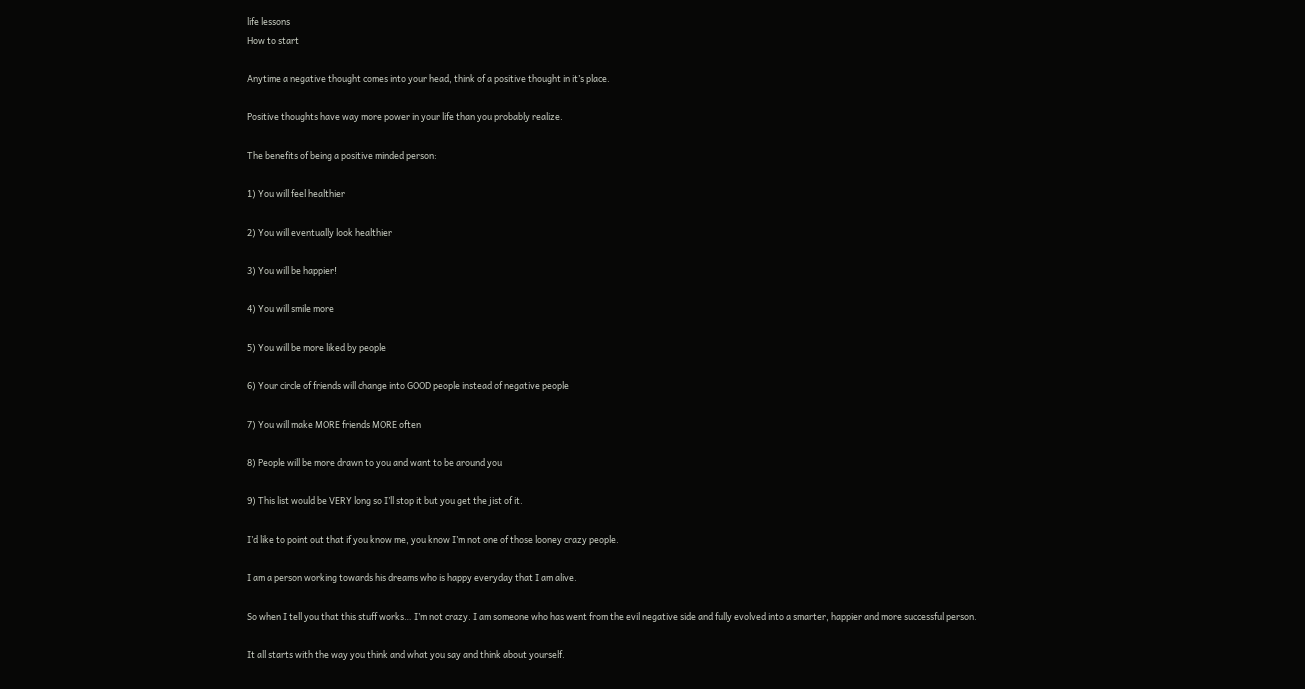life lessons
How to start

Anytime a negative thought comes into your head, think of a positive thought in it’s place.

Positive thoughts have way more power in your life than you probably realize.

The benefits of being a positive minded person:

1) You will feel healthier

2) You will eventually look healthier

3) You will be happier!

4) You will smile more

5) You will be more liked by people

6) Your circle of friends will change into GOOD people instead of negative people

7) You will make MORE friends MORE often

8) People will be more drawn to you and want to be around you

9) This list would be VERY long so I’ll stop it but you get the jist of it.

I’d like to point out that if you know me, you know I’m not one of those looney crazy people.

I am a person working towards his dreams who is happy everyday that I am alive.

So when I tell you that this stuff works… I’m not crazy. I am someone who has went from the evil negative side and fully evolved into a smarter, happier and more successful person.

It all starts with the way you think and what you say and think about yourself.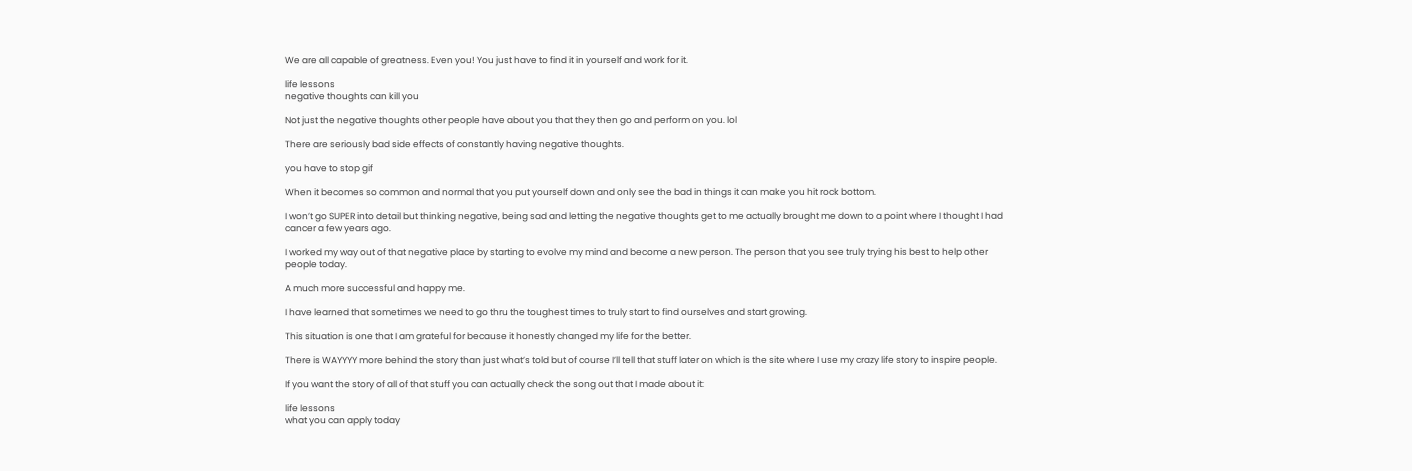We are all capable of greatness. Even you! You just have to find it in yourself and work for it.

life lessons
negative thoughts can kill you

Not just the negative thoughts other people have about you that they then go and perform on you. lol

There are seriously bad side effects of constantly having negative thoughts.

you have to stop gif

When it becomes so common and normal that you put yourself down and only see the bad in things it can make you hit rock bottom.

I won’t go SUPER into detail but thinking negative, being sad and letting the negative thoughts get to me actually brought me down to a point where I thought I had cancer a few years ago.

I worked my way out of that negative place by starting to evolve my mind and become a new person. The person that you see truly trying his best to help other people today.

A much more successful and happy me.

I have learned that sometimes we need to go thru the toughest times to truly start to find ourselves and start growing.

This situation is one that I am grateful for because it honestly changed my life for the better.

There is WAYYYY more behind the story than just what’s told but of course I’ll tell that stuff later on which is the site where I use my crazy life story to inspire people.

If you want the story of all of that stuff you can actually check the song out that I made about it:

life lessons
what you can apply today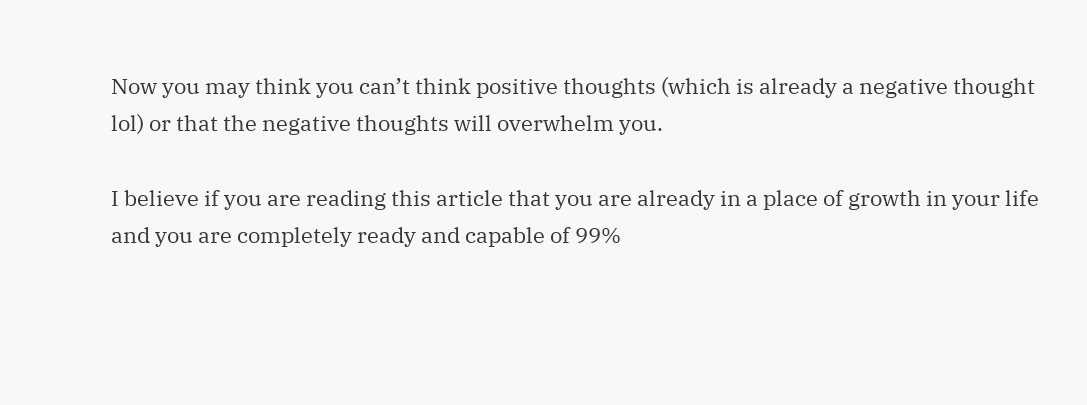Now you may think you can’t think positive thoughts (which is already a negative thought lol) or that the negative thoughts will overwhelm you.

I believe if you are reading this article that you are already in a place of growth in your life and you are completely ready and capable of 99%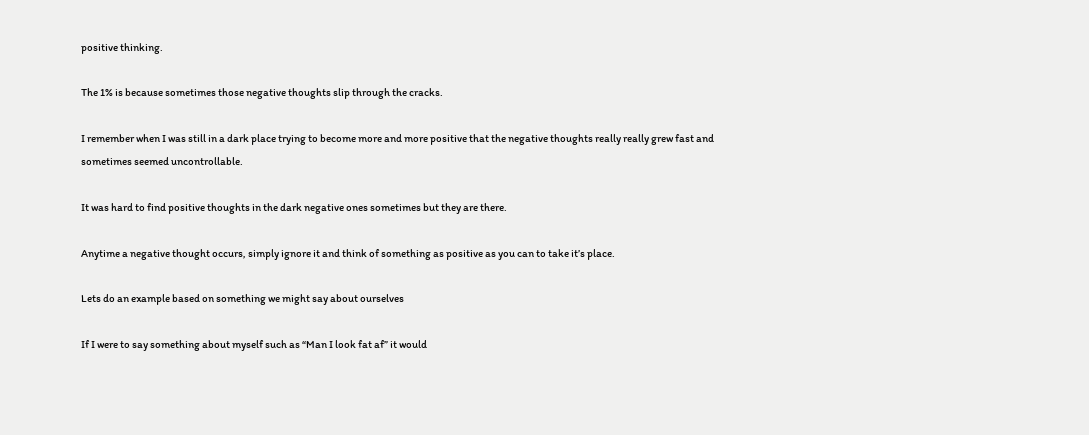positive thinking.

The 1% is because sometimes those negative thoughts slip through the cracks.

I remember when I was still in a dark place trying to become more and more positive that the negative thoughts really really grew fast and sometimes seemed uncontrollable.

It was hard to find positive thoughts in the dark negative ones sometimes but they are there.

Anytime a negative thought occurs, simply ignore it and think of something as positive as you can to take it’s place.

Lets do an example based on something we might say about ourselves

If I were to say something about myself such as “Man I look fat af” it would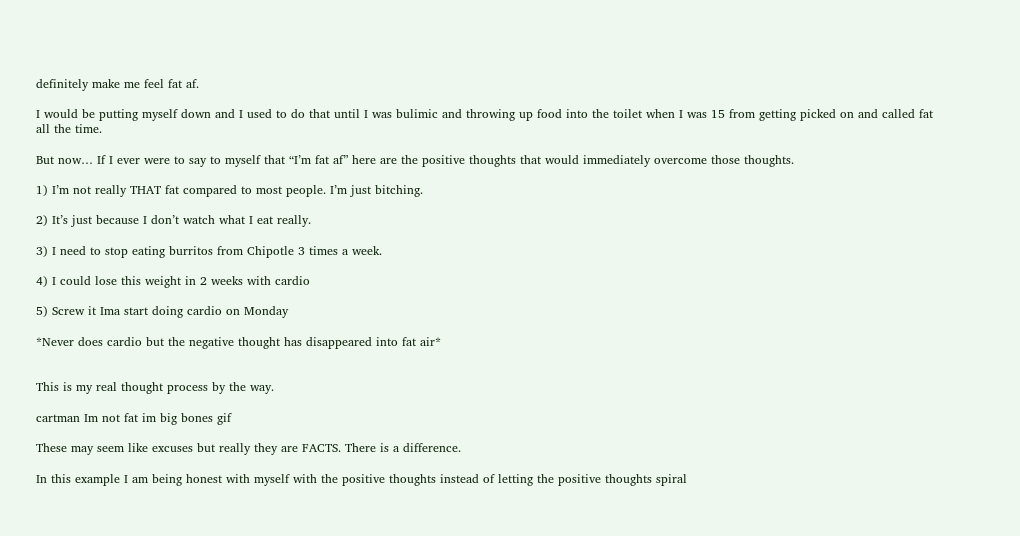definitely make me feel fat af.

I would be putting myself down and I used to do that until I was bulimic and throwing up food into the toilet when I was 15 from getting picked on and called fat all the time.

But now… If I ever were to say to myself that “I’m fat af” here are the positive thoughts that would immediately overcome those thoughts.

1) I’m not really THAT fat compared to most people. I’m just bitching.

2) It’s just because I don’t watch what I eat really.

3) I need to stop eating burritos from Chipotle 3 times a week.

4) I could lose this weight in 2 weeks with cardio

5) Screw it Ima start doing cardio on Monday

*Never does cardio but the negative thought has disappeared into fat air*


This is my real thought process by the way.

cartman Im not fat im big bones gif

These may seem like excuses but really they are FACTS. There is a difference.

In this example I am being honest with myself with the positive thoughts instead of letting the positive thoughts spiral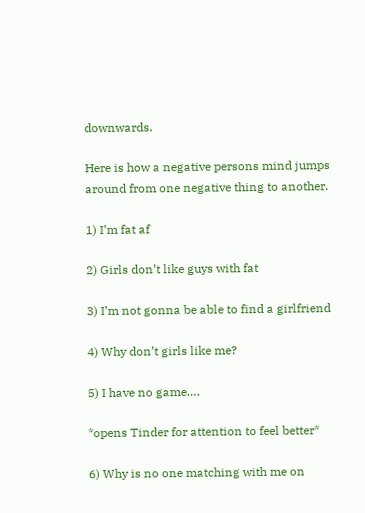downwards.

Here is how a negative persons mind jumps around from one negative thing to another.

1) I’m fat af

2) Girls don’t like guys with fat

3) I’m not gonna be able to find a girlfriend

4) Why don’t girls like me?

5) I have no game….

*opens Tinder for attention to feel better*

6) Why is no one matching with me on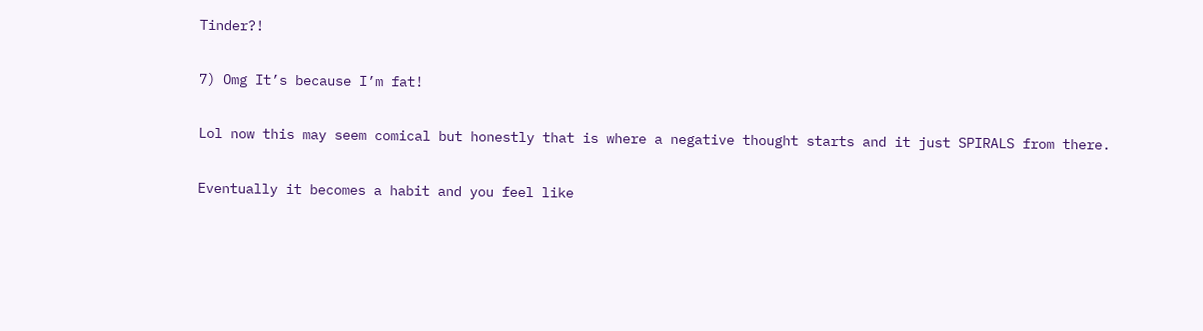Tinder?!

7) Omg It’s because I’m fat!

Lol now this may seem comical but honestly that is where a negative thought starts and it just SPIRALS from there.

Eventually it becomes a habit and you feel like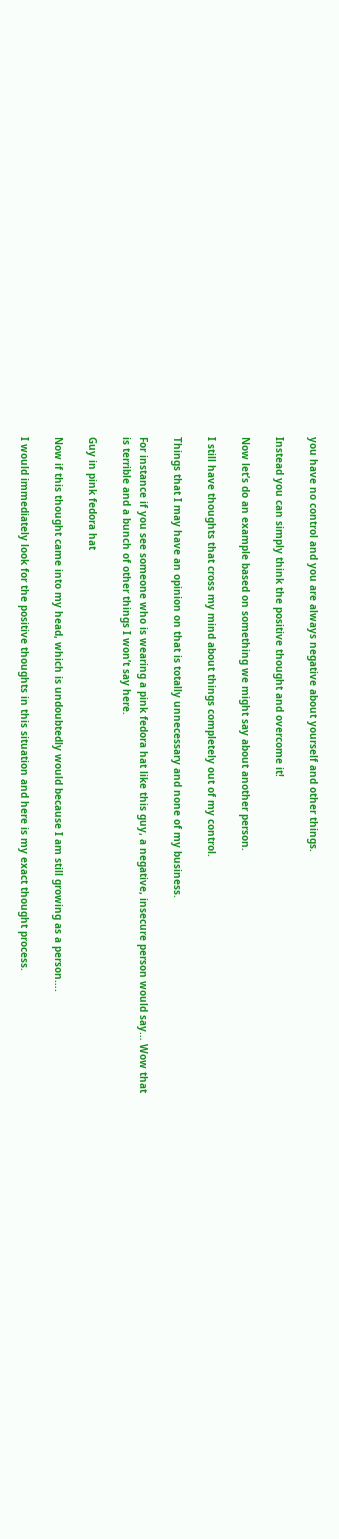you have no control and you are always negative about yourself and other things.

Instead you can simply think the positive thought and overcome it!

Now let’s do an example based on something we might say about another person.

I still have thoughts that cross my mind about things completely out of my control.

Things that I may have an opinion on that is totally unnecessary and none of my business.

For instance if you see someone who is wearing a pink fedora hat like this guy, a negative, insecure person would say… Wow that is terrible and a bunch of other things I won’t say here.

Guy in pink fedora hat

Now if this thought came into my head, which is undoubtedly would because I am still growing as a person….

I would immediately look for the positive thoughts in this situation and here is my exact thought process.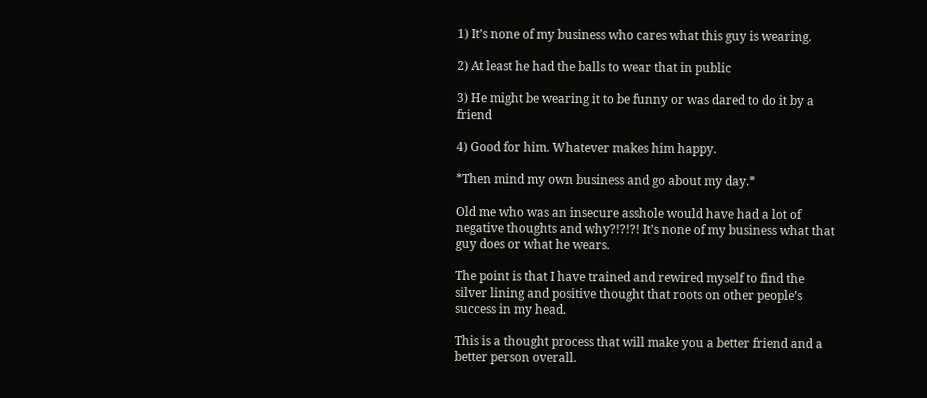1) It’s none of my business who cares what this guy is wearing.

2) At least he had the balls to wear that in public

3) He might be wearing it to be funny or was dared to do it by a friend

4) Good for him. Whatever makes him happy.

*Then mind my own business and go about my day.*

Old me who was an insecure asshole would have had a lot of negative thoughts and why?!?!?! It’s none of my business what that guy does or what he wears.

The point is that I have trained and rewired myself to find the silver lining and positive thought that roots on other people’s success in my head.

This is a thought process that will make you a better friend and a better person overall.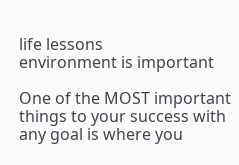life lessons
environment is important

One of the MOST important things to your success with any goal is where you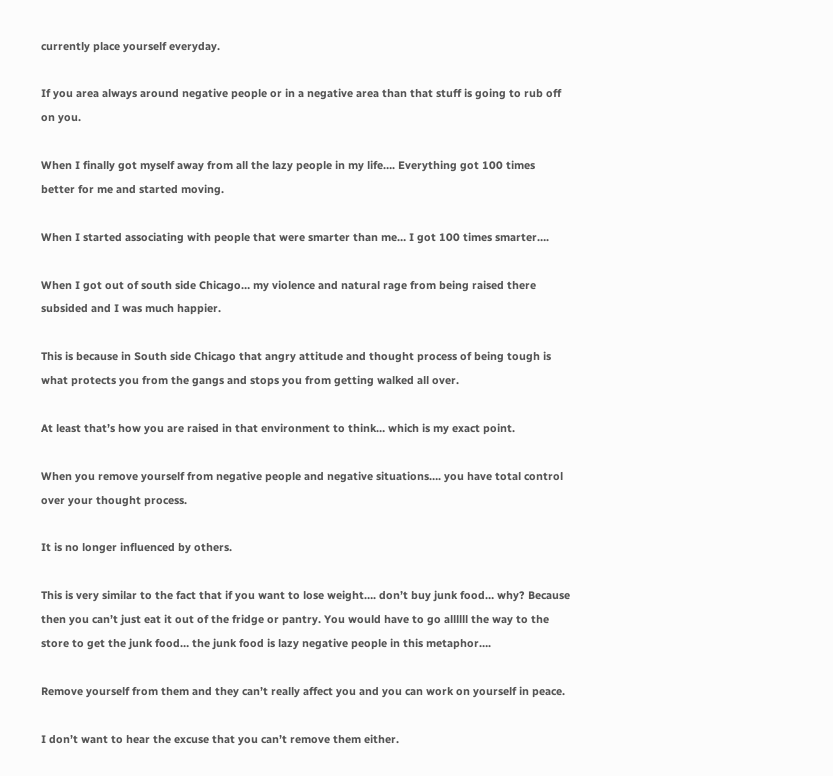currently place yourself everyday.

If you area always around negative people or in a negative area than that stuff is going to rub off on you.

When I finally got myself away from all the lazy people in my life…. Everything got 100 times better for me and started moving.

When I started associating with people that were smarter than me… I got 100 times smarter….

When I got out of south side Chicago… my violence and natural rage from being raised there subsided and I was much happier.

This is because in South side Chicago that angry attitude and thought process of being tough is what protects you from the gangs and stops you from getting walked all over.

At least that’s how you are raised in that environment to think… which is my exact point.

When you remove yourself from negative people and negative situations…. you have total control over your thought process.

It is no longer influenced by others.

This is very similar to the fact that if you want to lose weight…. don’t buy junk food… why? Because then you can’t just eat it out of the fridge or pantry. You would have to go allllll the way to the store to get the junk food… the junk food is lazy negative people in this metaphor….

Remove yourself from them and they can’t really affect you and you can work on yourself in peace.

I don’t want to hear the excuse that you can’t remove them either.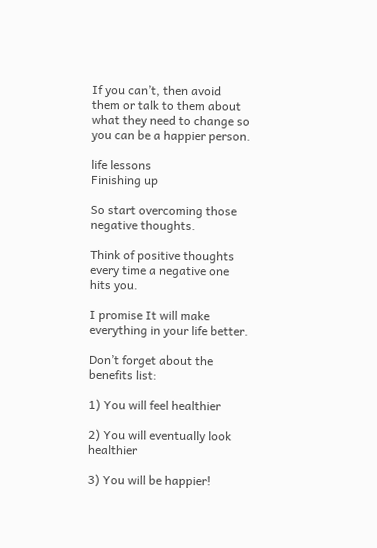If you can’t, then avoid them or talk to them about what they need to change so you can be a happier person.

life lessons
Finishing up

So start overcoming those negative thoughts.

Think of positive thoughts every time a negative one hits you.

I promise It will make everything in your life better.

Don’t forget about the benefits list:

1) You will feel healthier

2) You will eventually look healthier

3) You will be happier!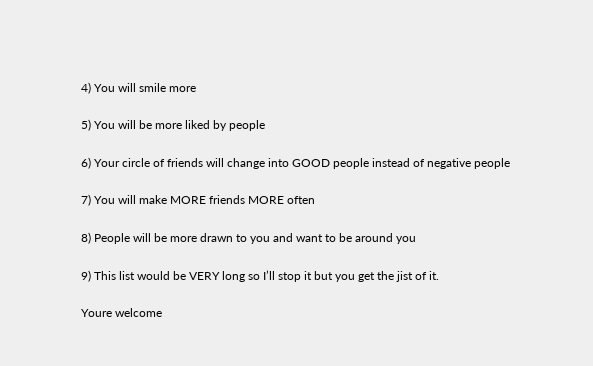4) You will smile more

5) You will be more liked by people

6) Your circle of friends will change into GOOD people instead of negative people

7) You will make MORE friends MORE often

8) People will be more drawn to you and want to be around you

9) This list would be VERY long so I’ll stop it but you get the jist of it.

Youre welcome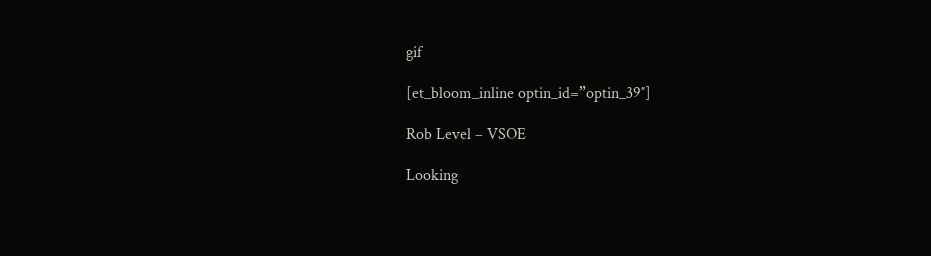gif

[et_bloom_inline optin_id=”optin_39″]

Rob Level – VSOE

Looking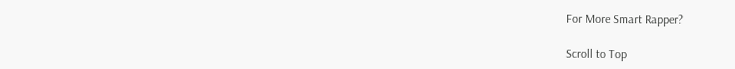For More Smart Rapper?

Scroll to Top